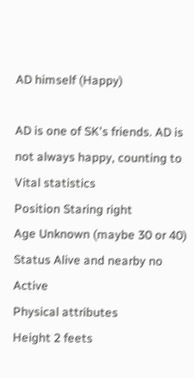AD himself (Happy)

AD is one of SK's friends. AD is not always happy, counting to
Vital statistics
Position Staring right
Age Unknown (maybe 30 or 40)
Status Alive and nearby no Active
Physical attributes
Height 2 feets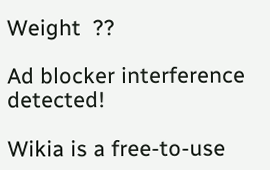Weight  ??

Ad blocker interference detected!

Wikia is a free-to-use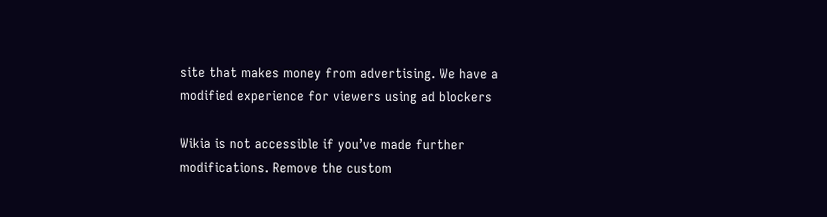site that makes money from advertising. We have a modified experience for viewers using ad blockers

Wikia is not accessible if you’ve made further modifications. Remove the custom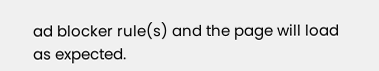ad blocker rule(s) and the page will load as expected.